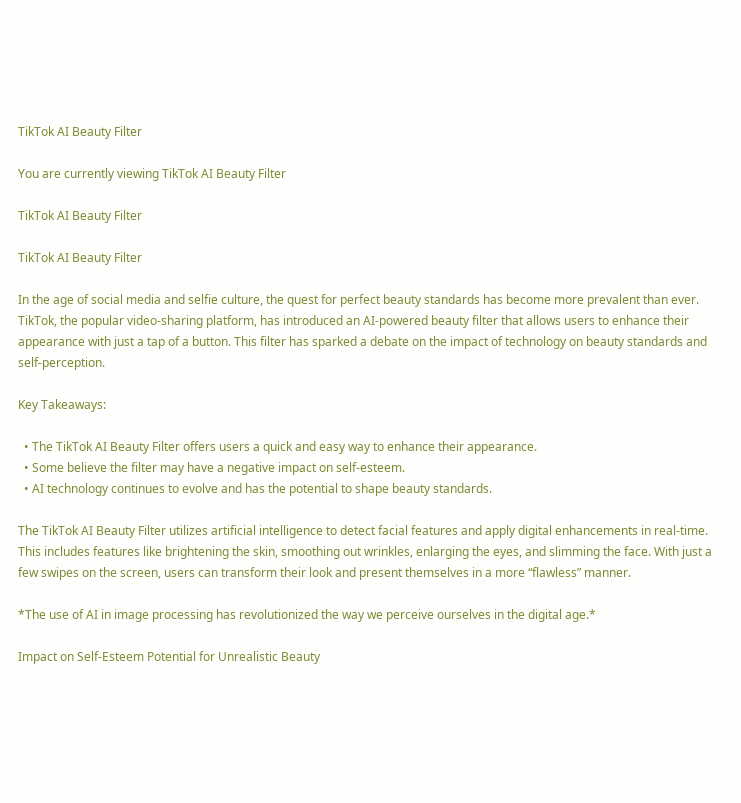TikTok AI Beauty Filter

You are currently viewing TikTok AI Beauty Filter

TikTok AI Beauty Filter

TikTok AI Beauty Filter

In the age of social media and selfie culture, the quest for perfect beauty standards has become more prevalent than ever. TikTok, the popular video-sharing platform, has introduced an AI-powered beauty filter that allows users to enhance their appearance with just a tap of a button. This filter has sparked a debate on the impact of technology on beauty standards and self-perception.

Key Takeaways:

  • The TikTok AI Beauty Filter offers users a quick and easy way to enhance their appearance.
  • Some believe the filter may have a negative impact on self-esteem.
  • AI technology continues to evolve and has the potential to shape beauty standards.

The TikTok AI Beauty Filter utilizes artificial intelligence to detect facial features and apply digital enhancements in real-time. This includes features like brightening the skin, smoothing out wrinkles, enlarging the eyes, and slimming the face. With just a few swipes on the screen, users can transform their look and present themselves in a more “flawless” manner.

*The use of AI in image processing has revolutionized the way we perceive ourselves in the digital age.*

Impact on Self-Esteem Potential for Unrealistic Beauty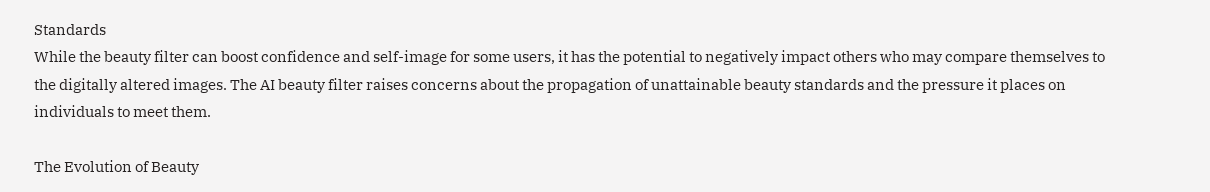Standards
While the beauty filter can boost confidence and self-image for some users, it has the potential to negatively impact others who may compare themselves to the digitally altered images. The AI beauty filter raises concerns about the propagation of unattainable beauty standards and the pressure it places on individuals to meet them.

The Evolution of Beauty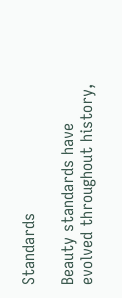Standards

Beauty standards have evolved throughout history,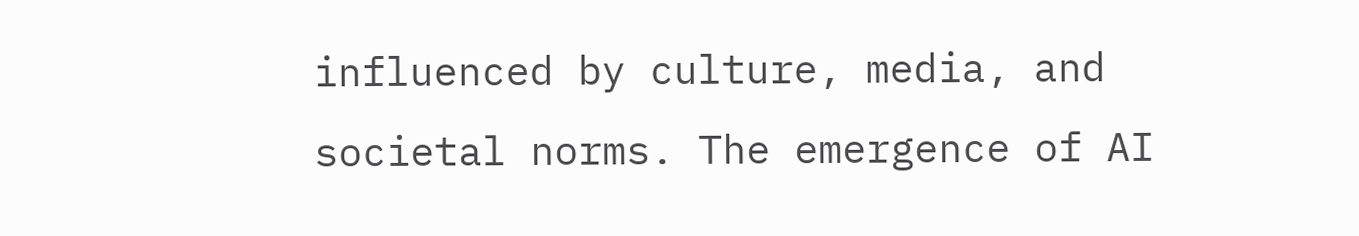influenced by culture, media, and societal norms. The emergence of AI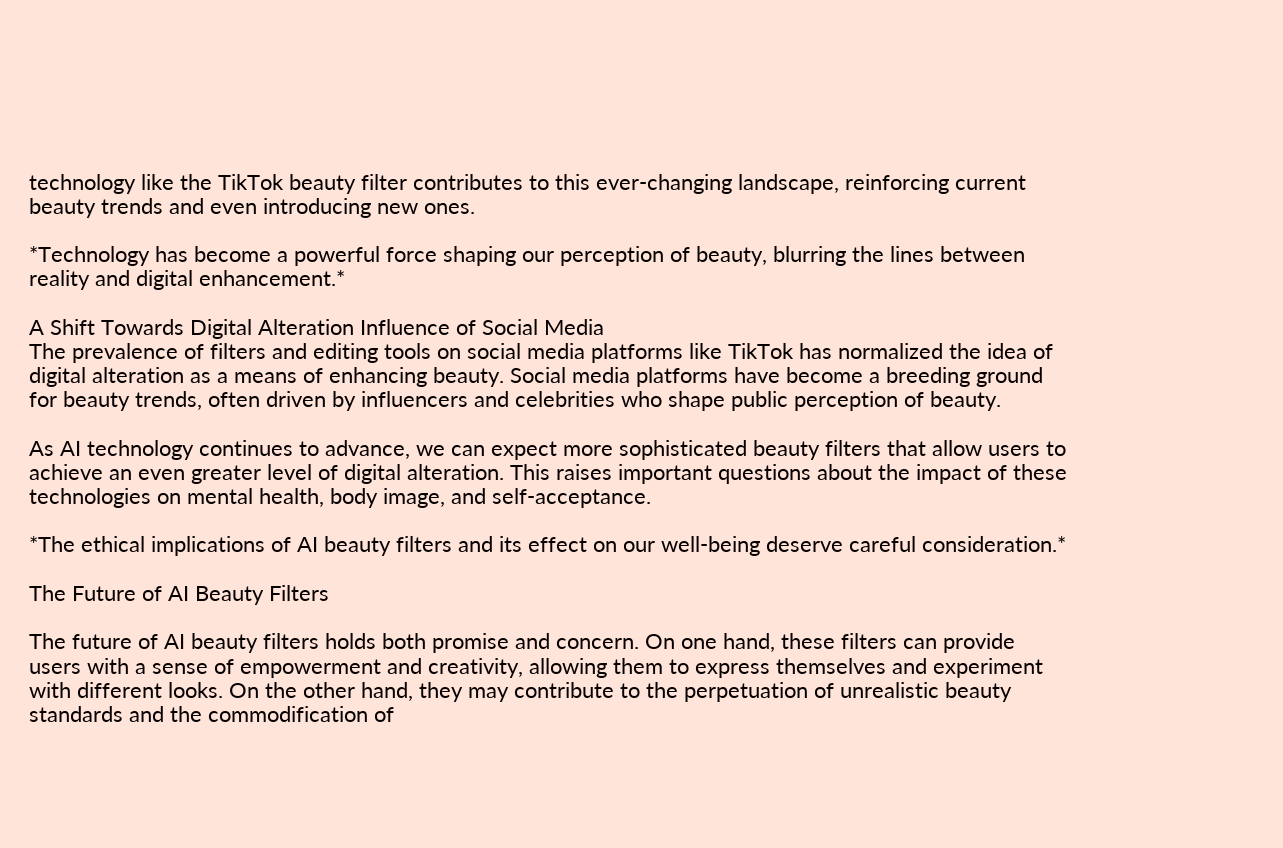technology like the TikTok beauty filter contributes to this ever-changing landscape, reinforcing current beauty trends and even introducing new ones.

*Technology has become a powerful force shaping our perception of beauty, blurring the lines between reality and digital enhancement.*

A Shift Towards Digital Alteration Influence of Social Media
The prevalence of filters and editing tools on social media platforms like TikTok has normalized the idea of digital alteration as a means of enhancing beauty. Social media platforms have become a breeding ground for beauty trends, often driven by influencers and celebrities who shape public perception of beauty.

As AI technology continues to advance, we can expect more sophisticated beauty filters that allow users to achieve an even greater level of digital alteration. This raises important questions about the impact of these technologies on mental health, body image, and self-acceptance.

*The ethical implications of AI beauty filters and its effect on our well-being deserve careful consideration.*

The Future of AI Beauty Filters

The future of AI beauty filters holds both promise and concern. On one hand, these filters can provide users with a sense of empowerment and creativity, allowing them to express themselves and experiment with different looks. On the other hand, they may contribute to the perpetuation of unrealistic beauty standards and the commodification of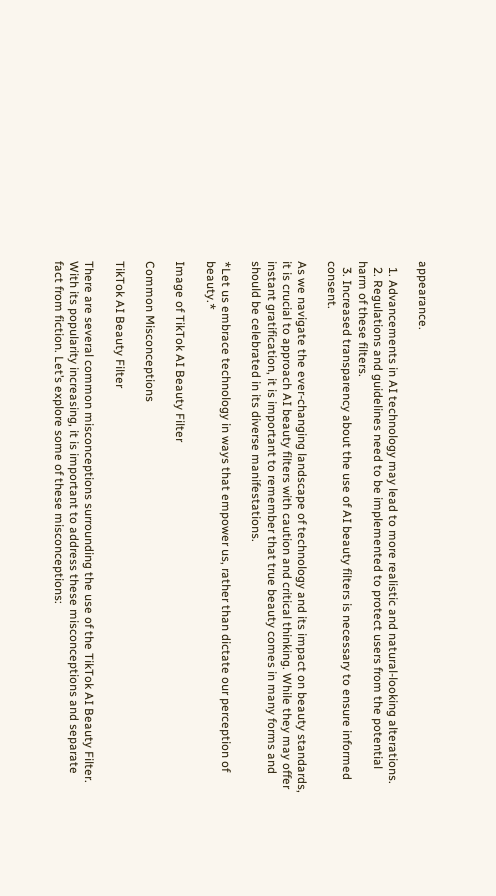appearance.

  1. Advancements in AI technology may lead to more realistic and natural-looking alterations.
  2. Regulations and guidelines need to be implemented to protect users from the potential harm of these filters.
  3. Increased transparency about the use of AI beauty filters is necessary to ensure informed consent.

As we navigate the ever-changing landscape of technology and its impact on beauty standards, it is crucial to approach AI beauty filters with caution and critical thinking. While they may offer instant gratification, it is important to remember that true beauty comes in many forms and should be celebrated in its diverse manifestations.

*Let us embrace technology in ways that empower us, rather than dictate our perception of beauty.*

Image of TikTok AI Beauty Filter

Common Misconceptions

TikTok AI Beauty Filter

There are several common misconceptions surrounding the use of the TikTok AI Beauty Filter. With its popularity increasing, it is important to address these misconceptions and separate fact from fiction. Let’s explore some of these misconceptions: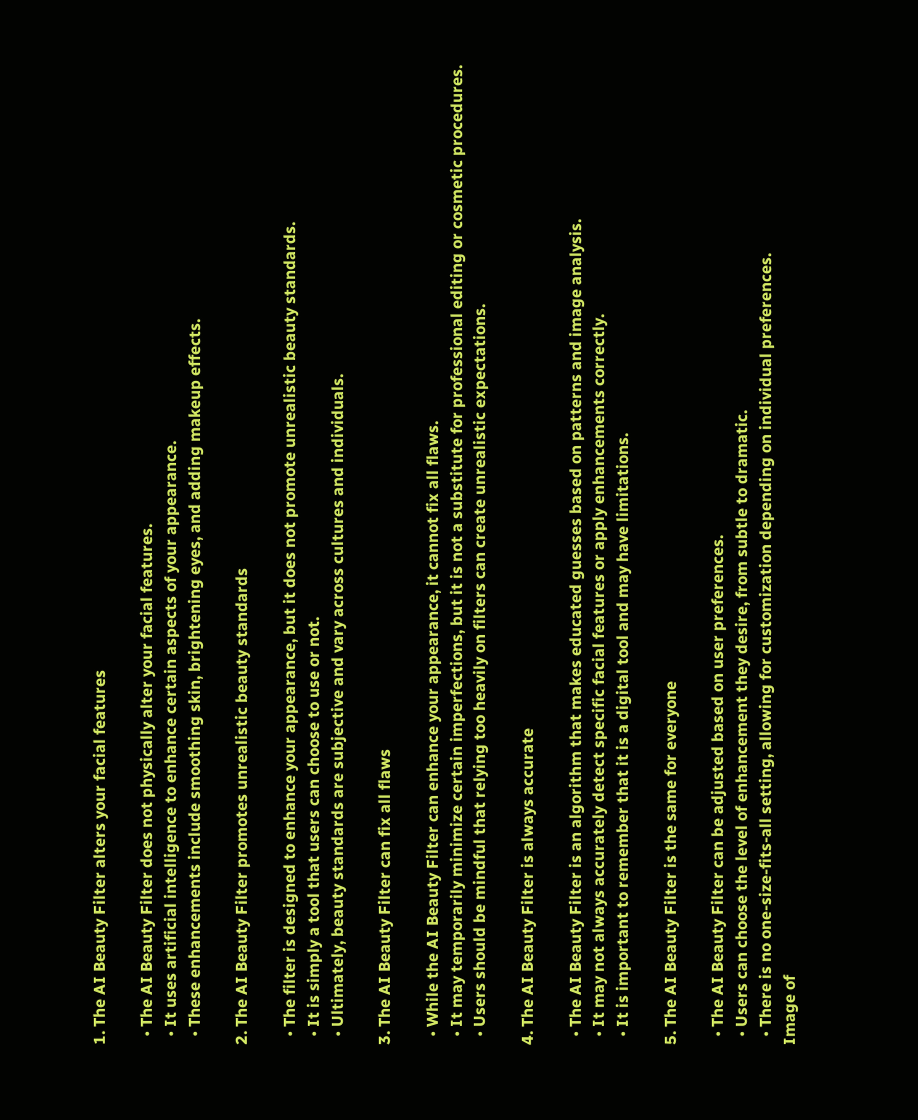1. The AI Beauty Filter alters your facial features

  • The AI Beauty Filter does not physically alter your facial features.
  • It uses artificial intelligence to enhance certain aspects of your appearance.
  • These enhancements include smoothing skin, brightening eyes, and adding makeup effects.

2. The AI Beauty Filter promotes unrealistic beauty standards

  • The filter is designed to enhance your appearance, but it does not promote unrealistic beauty standards.
  • It is simply a tool that users can choose to use or not.
  • Ultimately, beauty standards are subjective and vary across cultures and individuals.

3. The AI Beauty Filter can fix all flaws

  • While the AI Beauty Filter can enhance your appearance, it cannot fix all flaws.
  • It may temporarily minimize certain imperfections, but it is not a substitute for professional editing or cosmetic procedures.
  • Users should be mindful that relying too heavily on filters can create unrealistic expectations.

4. The AI Beauty Filter is always accurate

  • The AI Beauty Filter is an algorithm that makes educated guesses based on patterns and image analysis.
  • It may not always accurately detect specific facial features or apply enhancements correctly.
  • It is important to remember that it is a digital tool and may have limitations.

5. The AI Beauty Filter is the same for everyone

  • The AI Beauty Filter can be adjusted based on user preferences.
  • Users can choose the level of enhancement they desire, from subtle to dramatic.
  • There is no one-size-fits-all setting, allowing for customization depending on individual preferences.
Image of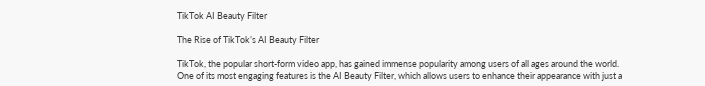TikTok AI Beauty Filter

The Rise of TikTok’s AI Beauty Filter

TikTok, the popular short-form video app, has gained immense popularity among users of all ages around the world. One of its most engaging features is the AI Beauty Filter, which allows users to enhance their appearance with just a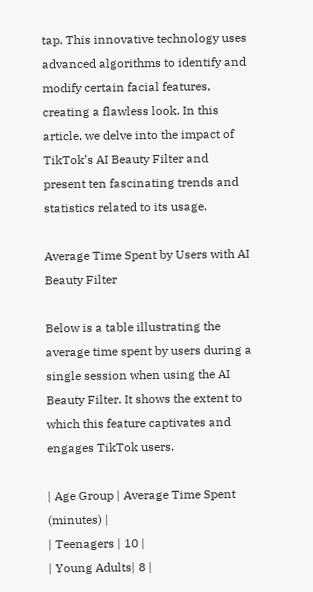tap. This innovative technology uses advanced algorithms to identify and modify certain facial features, creating a flawless look. In this article, we delve into the impact of TikTok’s AI Beauty Filter and present ten fascinating trends and statistics related to its usage.

Average Time Spent by Users with AI Beauty Filter

Below is a table illustrating the average time spent by users during a single session when using the AI Beauty Filter. It shows the extent to which this feature captivates and engages TikTok users.

| Age Group | Average Time Spent (minutes) |
| Teenagers | 10 |
| Young Adults| 8 |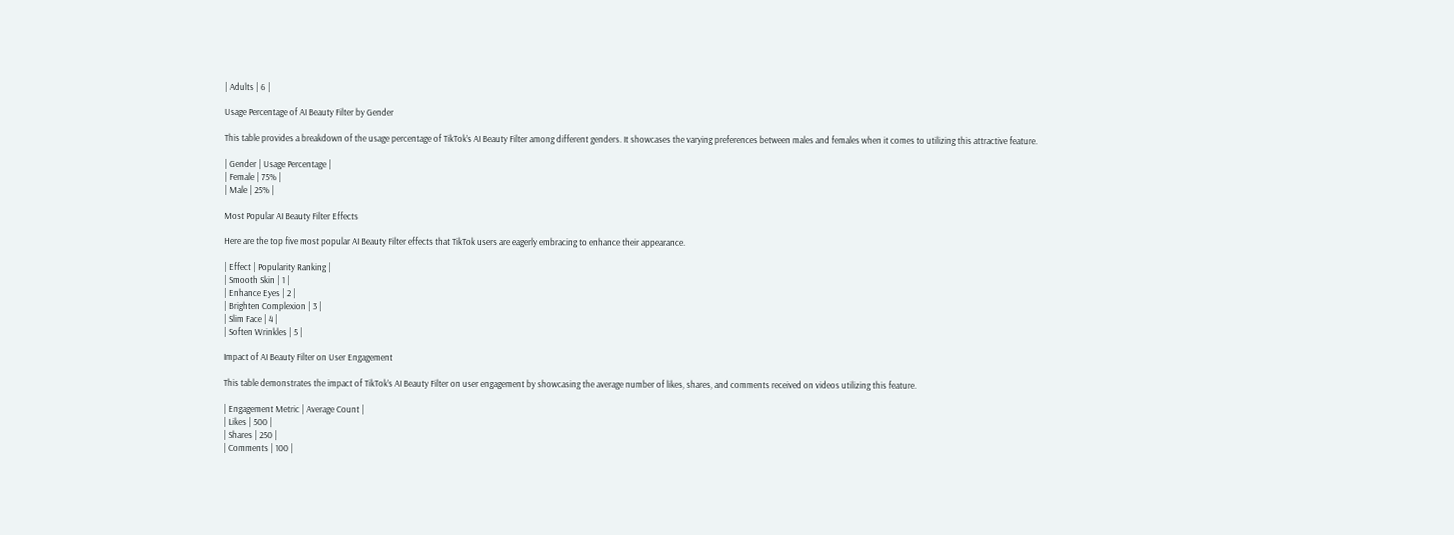| Adults | 6 |

Usage Percentage of AI Beauty Filter by Gender

This table provides a breakdown of the usage percentage of TikTok’s AI Beauty Filter among different genders. It showcases the varying preferences between males and females when it comes to utilizing this attractive feature.

| Gender | Usage Percentage |
| Female | 75% |
| Male | 25% |

Most Popular AI Beauty Filter Effects

Here are the top five most popular AI Beauty Filter effects that TikTok users are eagerly embracing to enhance their appearance.

| Effect | Popularity Ranking |
| Smooth Skin | 1 |
| Enhance Eyes | 2 |
| Brighten Complexion | 3 |
| Slim Face | 4 |
| Soften Wrinkles | 5 |

Impact of AI Beauty Filter on User Engagement

This table demonstrates the impact of TikTok’s AI Beauty Filter on user engagement by showcasing the average number of likes, shares, and comments received on videos utilizing this feature.

| Engagement Metric | Average Count |
| Likes | 500 |
| Shares | 250 |
| Comments | 100 |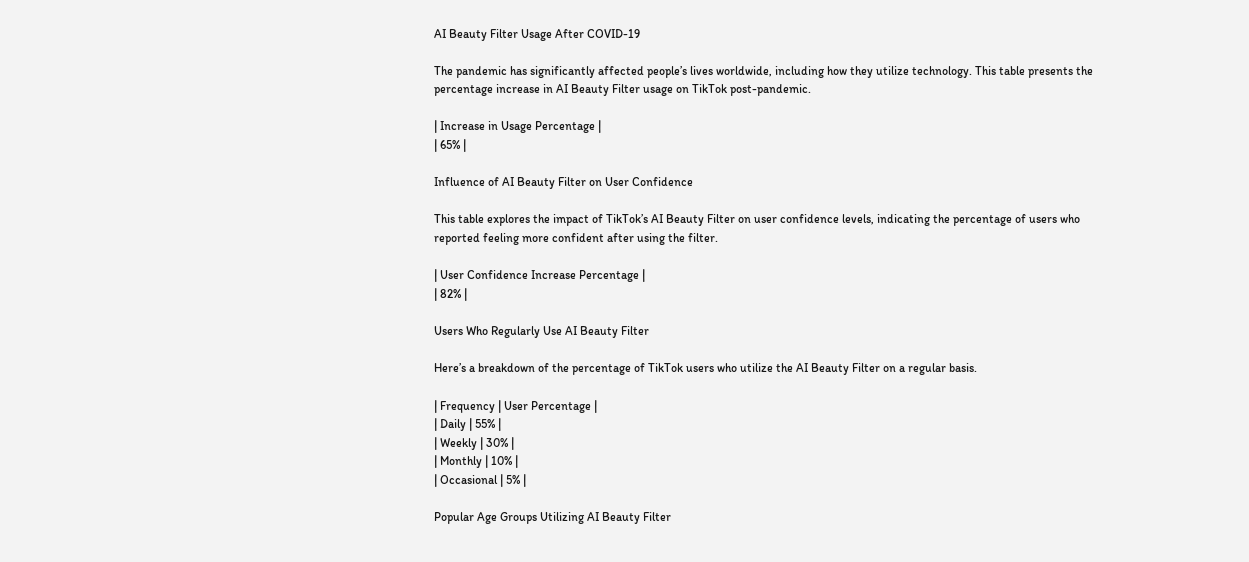AI Beauty Filter Usage After COVID-19

The pandemic has significantly affected people’s lives worldwide, including how they utilize technology. This table presents the percentage increase in AI Beauty Filter usage on TikTok post-pandemic.

| Increase in Usage Percentage |
| 65% |

Influence of AI Beauty Filter on User Confidence

This table explores the impact of TikTok’s AI Beauty Filter on user confidence levels, indicating the percentage of users who reported feeling more confident after using the filter.

| User Confidence Increase Percentage |
| 82% |

Users Who Regularly Use AI Beauty Filter

Here’s a breakdown of the percentage of TikTok users who utilize the AI Beauty Filter on a regular basis.

| Frequency | User Percentage |
| Daily | 55% |
| Weekly | 30% |
| Monthly | 10% |
| Occasional | 5% |

Popular Age Groups Utilizing AI Beauty Filter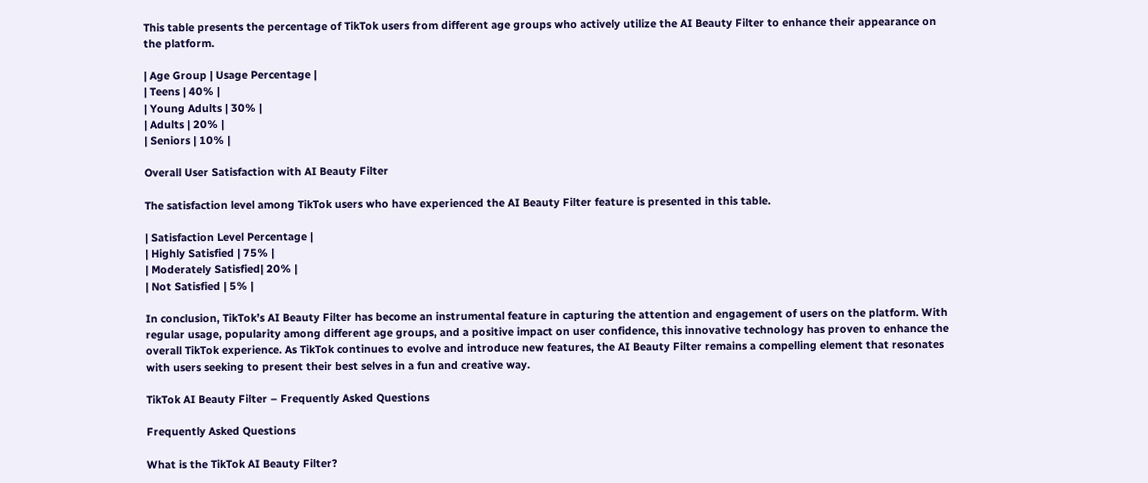This table presents the percentage of TikTok users from different age groups who actively utilize the AI Beauty Filter to enhance their appearance on the platform.

| Age Group | Usage Percentage |
| Teens | 40% |
| Young Adults | 30% |
| Adults | 20% |
| Seniors | 10% |

Overall User Satisfaction with AI Beauty Filter

The satisfaction level among TikTok users who have experienced the AI Beauty Filter feature is presented in this table.

| Satisfaction Level Percentage |
| Highly Satisfied | 75% |
| Moderately Satisfied| 20% |
| Not Satisfied | 5% |

In conclusion, TikTok’s AI Beauty Filter has become an instrumental feature in capturing the attention and engagement of users on the platform. With regular usage, popularity among different age groups, and a positive impact on user confidence, this innovative technology has proven to enhance the overall TikTok experience. As TikTok continues to evolve and introduce new features, the AI Beauty Filter remains a compelling element that resonates with users seeking to present their best selves in a fun and creative way.

TikTok AI Beauty Filter – Frequently Asked Questions

Frequently Asked Questions

What is the TikTok AI Beauty Filter?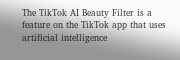The TikTok AI Beauty Filter is a feature on the TikTok app that uses artificial intelligence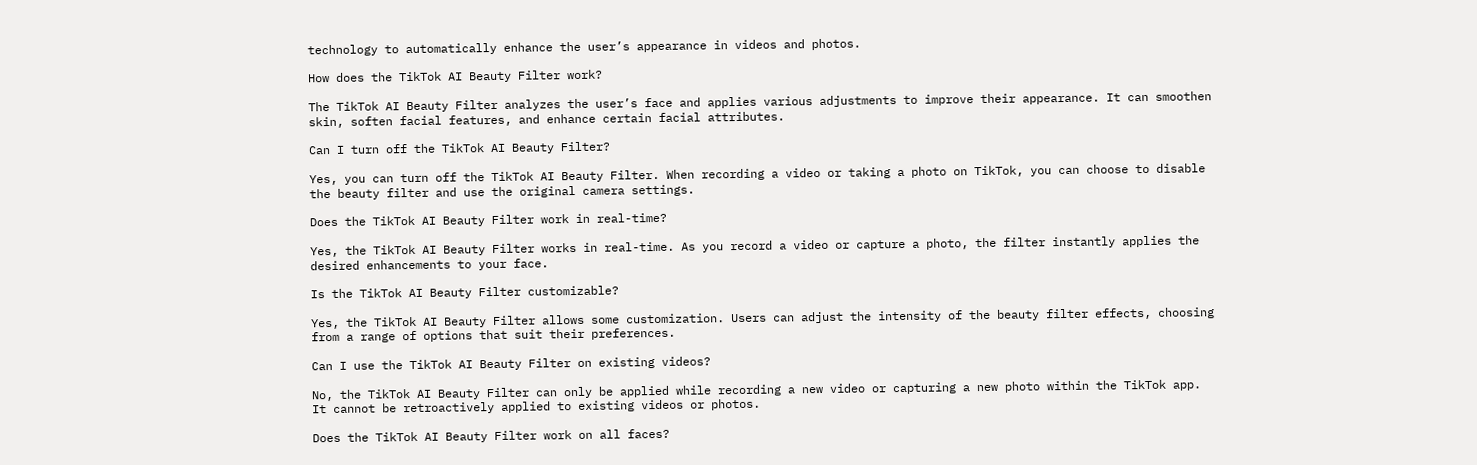technology to automatically enhance the user’s appearance in videos and photos.

How does the TikTok AI Beauty Filter work?

The TikTok AI Beauty Filter analyzes the user’s face and applies various adjustments to improve their appearance. It can smoothen skin, soften facial features, and enhance certain facial attributes.

Can I turn off the TikTok AI Beauty Filter?

Yes, you can turn off the TikTok AI Beauty Filter. When recording a video or taking a photo on TikTok, you can choose to disable the beauty filter and use the original camera settings.

Does the TikTok AI Beauty Filter work in real-time?

Yes, the TikTok AI Beauty Filter works in real-time. As you record a video or capture a photo, the filter instantly applies the desired enhancements to your face.

Is the TikTok AI Beauty Filter customizable?

Yes, the TikTok AI Beauty Filter allows some customization. Users can adjust the intensity of the beauty filter effects, choosing from a range of options that suit their preferences.

Can I use the TikTok AI Beauty Filter on existing videos?

No, the TikTok AI Beauty Filter can only be applied while recording a new video or capturing a new photo within the TikTok app. It cannot be retroactively applied to existing videos or photos.

Does the TikTok AI Beauty Filter work on all faces?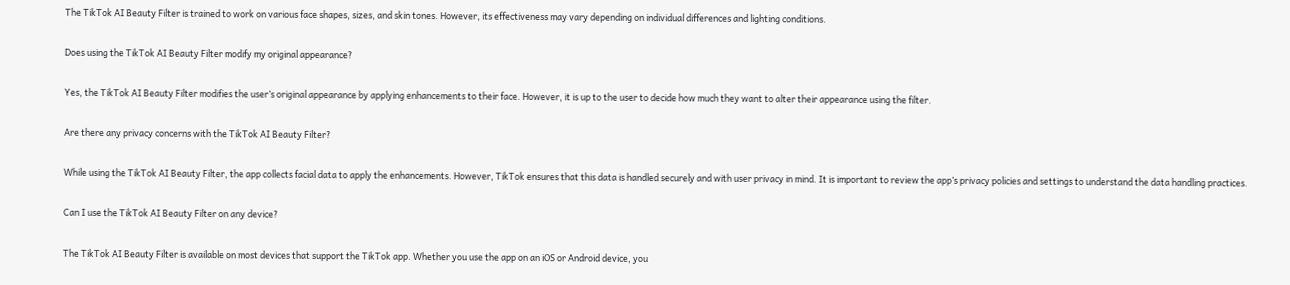The TikTok AI Beauty Filter is trained to work on various face shapes, sizes, and skin tones. However, its effectiveness may vary depending on individual differences and lighting conditions.

Does using the TikTok AI Beauty Filter modify my original appearance?

Yes, the TikTok AI Beauty Filter modifies the user’s original appearance by applying enhancements to their face. However, it is up to the user to decide how much they want to alter their appearance using the filter.

Are there any privacy concerns with the TikTok AI Beauty Filter?

While using the TikTok AI Beauty Filter, the app collects facial data to apply the enhancements. However, TikTok ensures that this data is handled securely and with user privacy in mind. It is important to review the app’s privacy policies and settings to understand the data handling practices.

Can I use the TikTok AI Beauty Filter on any device?

The TikTok AI Beauty Filter is available on most devices that support the TikTok app. Whether you use the app on an iOS or Android device, you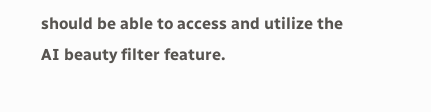should be able to access and utilize the AI beauty filter feature.